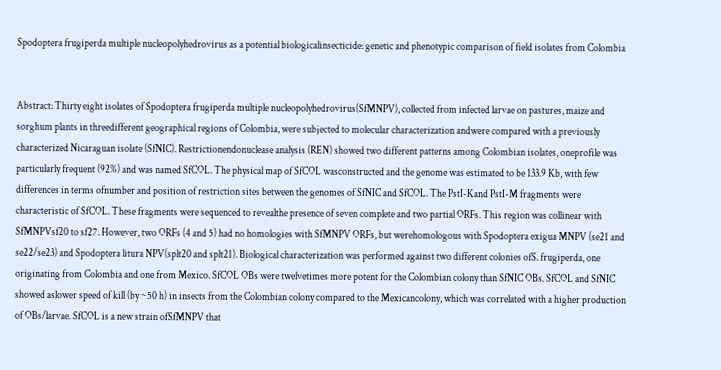Spodoptera frugiperda multiple nucleopolyhedrovirus as a potential biologicalinsecticide: genetic and phenotypic comparison of field isolates from Colombia


Abstract: Thirty eight isolates of Spodoptera frugiperda multiple nucleopolyhedrovirus(SfMNPV), collected from infected larvae on pastures, maize and sorghum plants in threedifferent geographical regions of Colombia, were subjected to molecular characterization andwere compared with a previously characterized Nicaraguan isolate (SfNIC). Restrictionendonuclease analysis (REN) showed two different patterns among Colombian isolates, oneprofile was particularly frequent (92%) and was named SfCOL. The physical map of SfCOL wasconstructed and the genome was estimated to be 133.9 Kb, with few differences in terms ofnumber and position of restriction sites between the genomes of SfNIC and SfCOL. The PstI-Kand PstI-M fragments were characteristic of SfCOL. These fragments were sequenced to revealthe presence of seven complete and two partial ORFs. This region was collinear with SfMNPVsf20 to sf27. However, two ORFs (4 and 5) had no homologies with SfMNPV ORFs, but werehomologous with Spodoptera exigua MNPV (se21 and se22/se23) and Spodoptera litura NPV(splt20 and splt21). Biological characterization was performed against two different colonies ofS. frugiperda, one originating from Colombia and one from Mexico. SfCOL OBs were twelvetimes more potent for the Colombian colony than SfNIC OBs. SfCOL and SfNIC showed aslower speed of kill (by ~50 h) in insects from the Colombian colony compared to the Mexicancolony, which was correlated with a higher production of OBs/larvae. SfCOL is a new strain ofSfMNPV that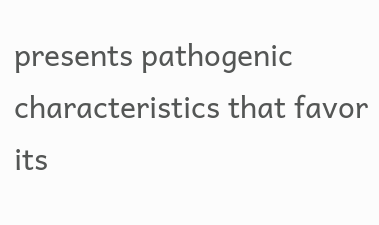presents pathogenic characteristics that favor its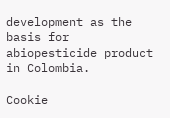development as the basis for abiopesticide product in Colombia.

Cookie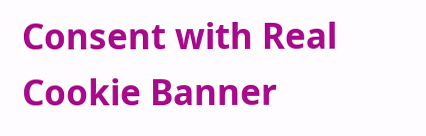Consent with Real Cookie Banner